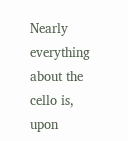Nearly everything about the cello is, upon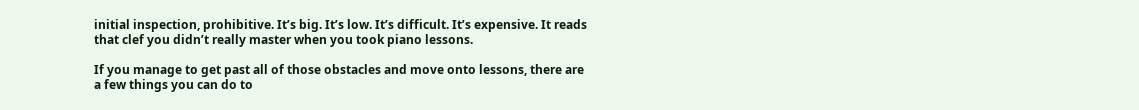initial inspection, prohibitive. It’s big. It’s low. It’s difficult. It’s expensive. It reads that clef you didn’t really master when you took piano lessons.

If you manage to get past all of those obstacles and move onto lessons, there are a few things you can do to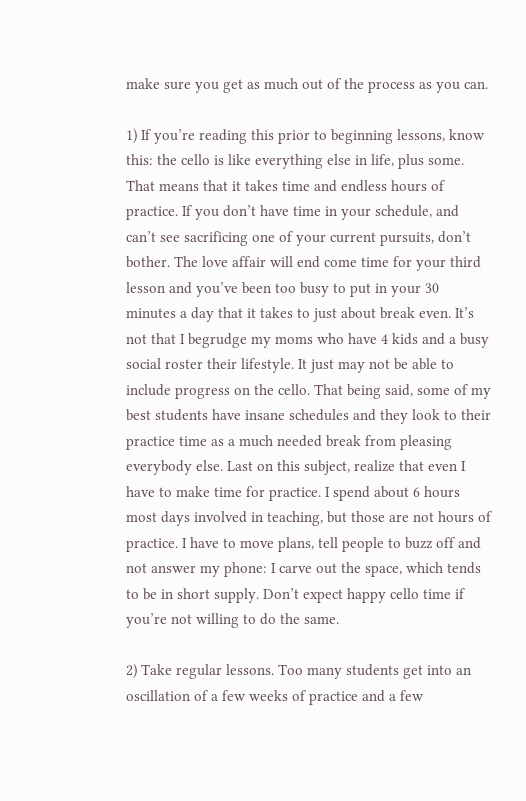make sure you get as much out of the process as you can.

1) If you’re reading this prior to beginning lessons, know this: the cello is like everything else in life, plus some. That means that it takes time and endless hours of practice. If you don’t have time in your schedule, and can’t see sacrificing one of your current pursuits, don’t bother. The love affair will end come time for your third lesson and you’ve been too busy to put in your 30 minutes a day that it takes to just about break even. It’s not that I begrudge my moms who have 4 kids and a busy social roster their lifestyle. It just may not be able to include progress on the cello. That being said, some of my best students have insane schedules and they look to their practice time as a much needed break from pleasing everybody else. Last on this subject, realize that even I have to make time for practice. I spend about 6 hours most days involved in teaching, but those are not hours of practice. I have to move plans, tell people to buzz off and not answer my phone: I carve out the space, which tends to be in short supply. Don’t expect happy cello time if you’re not willing to do the same.

2) Take regular lessons. Too many students get into an oscillation of a few weeks of practice and a few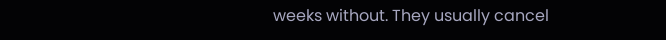weeks without. They usually cancel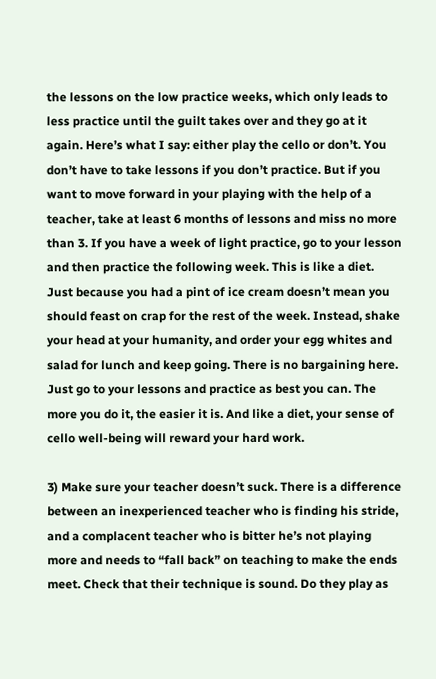the lessons on the low practice weeks, which only leads to less practice until the guilt takes over and they go at it again. Here’s what I say: either play the cello or don’t. You don’t have to take lessons if you don’t practice. But if you want to move forward in your playing with the help of a teacher, take at least 6 months of lessons and miss no more than 3. If you have a week of light practice, go to your lesson and then practice the following week. This is like a diet. Just because you had a pint of ice cream doesn’t mean you should feast on crap for the rest of the week. Instead, shake your head at your humanity, and order your egg whites and salad for lunch and keep going. There is no bargaining here. Just go to your lessons and practice as best you can. The more you do it, the easier it is. And like a diet, your sense of cello well-being will reward your hard work.

3) Make sure your teacher doesn’t suck. There is a difference between an inexperienced teacher who is finding his stride, and a complacent teacher who is bitter he’s not playing more and needs to “fall back” on teaching to make the ends meet. Check that their technique is sound. Do they play as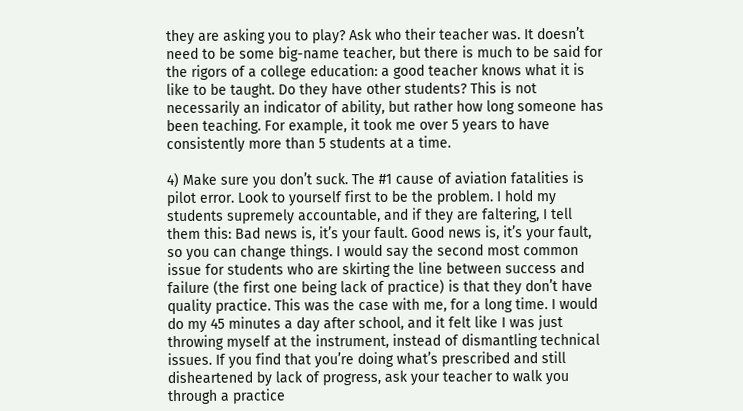they are asking you to play? Ask who their teacher was. It doesn’t need to be some big-name teacher, but there is much to be said for the rigors of a college education: a good teacher knows what it is like to be taught. Do they have other students? This is not necessarily an indicator of ability, but rather how long someone has been teaching. For example, it took me over 5 years to have consistently more than 5 students at a time.

4) Make sure you don’t suck. The #1 cause of aviation fatalities is pilot error. Look to yourself first to be the problem. I hold my students supremely accountable, and if they are faltering, I tell them this: Bad news is, it’s your fault. Good news is, it’s your fault, so you can change things. I would say the second most common issue for students who are skirting the line between success and failure (the first one being lack of practice) is that they don’t have quality practice. This was the case with me, for a long time. I would do my 45 minutes a day after school, and it felt like I was just throwing myself at the instrument, instead of dismantling technical issues. If you find that you’re doing what’s prescribed and still disheartened by lack of progress, ask your teacher to walk you through a practice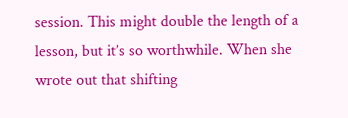session. This might double the length of a lesson, but it’s so worthwhile. When she wrote out that shifting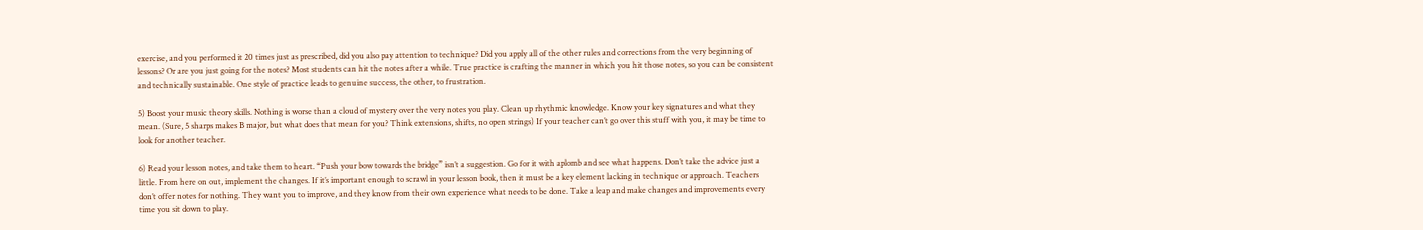exercise, and you performed it 20 times just as prescribed, did you also pay attention to technique? Did you apply all of the other rules and corrections from the very beginning of lessons? Or are you just going for the notes? Most students can hit the notes after a while. True practice is crafting the manner in which you hit those notes, so you can be consistent and technically sustainable. One style of practice leads to genuine success, the other, to frustration.

5) Boost your music theory skills. Nothing is worse than a cloud of mystery over the very notes you play. Clean up rhythmic knowledge. Know your key signatures and what they mean. (Sure, 5 sharps makes B major, but what does that mean for you? Think extensions, shifts, no open strings) If your teacher can’t go over this stuff with you, it may be time to look for another teacher.

6) Read your lesson notes, and take them to heart. “Push your bow towards the bridge” isn’t a suggestion. Go for it with aplomb and see what happens. Don’t take the advice just a little. From here on out, implement the changes. If it’s important enough to scrawl in your lesson book, then it must be a key element lacking in technique or approach. Teachers don’t offer notes for nothing. They want you to improve, and they know from their own experience what needs to be done. Take a leap and make changes and improvements every time you sit down to play.